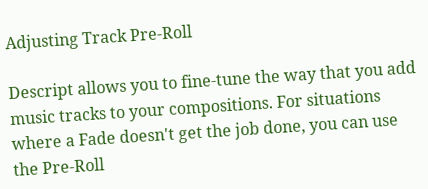Adjusting Track Pre-Roll

Descript allows you to fine-tune the way that you add music tracks to your compositions. For situations where a Fade doesn't get the job done, you can use the Pre-Roll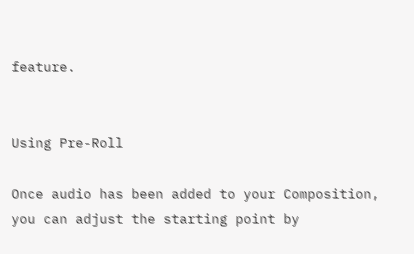feature.


Using Pre-Roll

Once audio has been added to your Composition, you can adjust the starting point by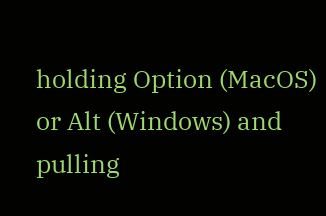holding Option (MacOS) or Alt (Windows) and pulling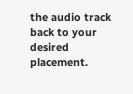the audio track back to your desired placement.